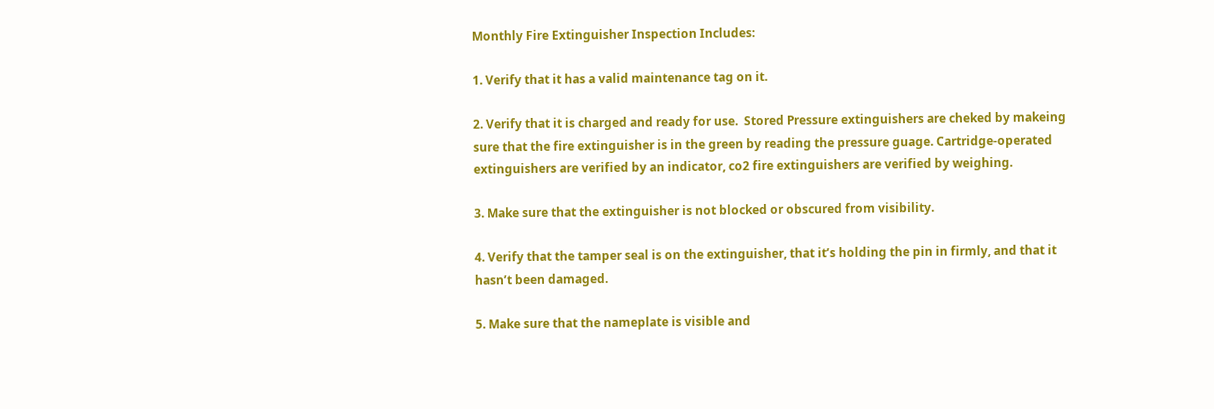Monthly Fire Extinguisher Inspection Includes:

1. Verify that it has a valid maintenance tag on it.

2. Verify that it is charged and ready for use.  Stored Pressure extinguishers are cheked by makeing sure that the fire extinguisher is in the green by reading the pressure guage. Cartridge-operated extinguishers are verified by an indicator, co2 fire extinguishers are verified by weighing.

3. Make sure that the extinguisher is not blocked or obscured from visibility.

4. Verify that the tamper seal is on the extinguisher, that it’s holding the pin in firmly, and that it hasn’t been damaged.

5. Make sure that the nameplate is visible and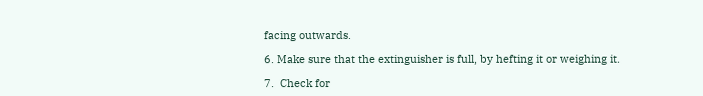facing outwards.

6. Make sure that the extinguisher is full, by hefting it or weighing it.

7.  Check for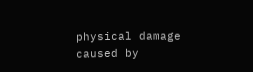physical damage  caused by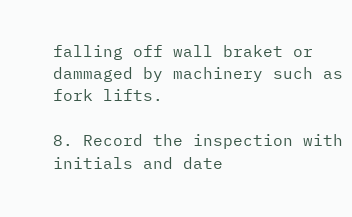falling off wall braket or dammaged by machinery such as fork lifts.

8. Record the inspection with initials and date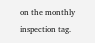on the monthly inspection tag.